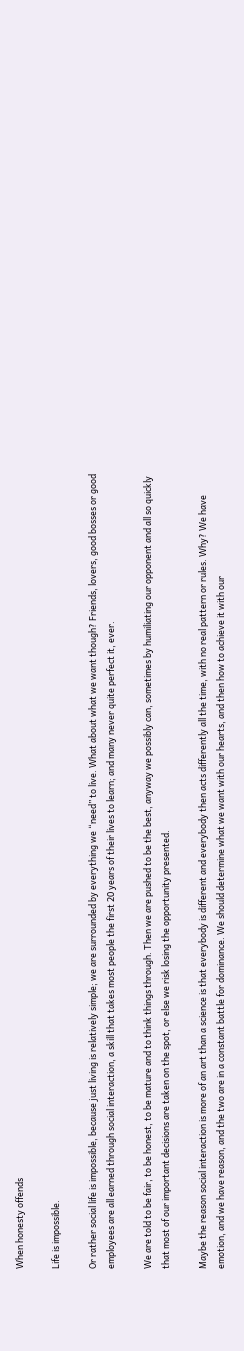When honesty offends

Life is impossible.

Or rather social life is impossible, because just living is relatively simple; we are surrounded by everything we “need” to live. What about what we want though? Friends, lovers, good bosses or good employees are all earned through social interaction, a skill that takes most people the first 20 years of their lives to learn; and many never quite perfect it, ever.

We are told to be fair, to be honest, to be mature and to think things through. Then we are pushed to be the best, anyway we possibly can, sometimes by humiliating our opponent and all so quickly that most of our important decisions are taken on the spot, or else we risk losing the opportunity presented.

Maybe the reason social interaction is more of an art than a science is that everybody is different and everybody then acts differently all the time, with no real pattern or rules. Why? We have emotion, and we have reason, and the two are in a constant battle for dominance. We should determine what we want with our hearts, and then how to achieve it with our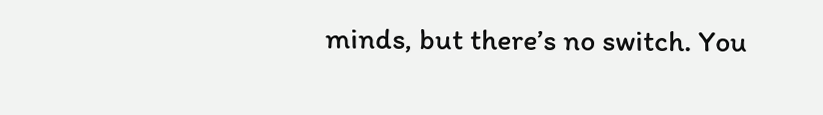minds, but there’s no switch. You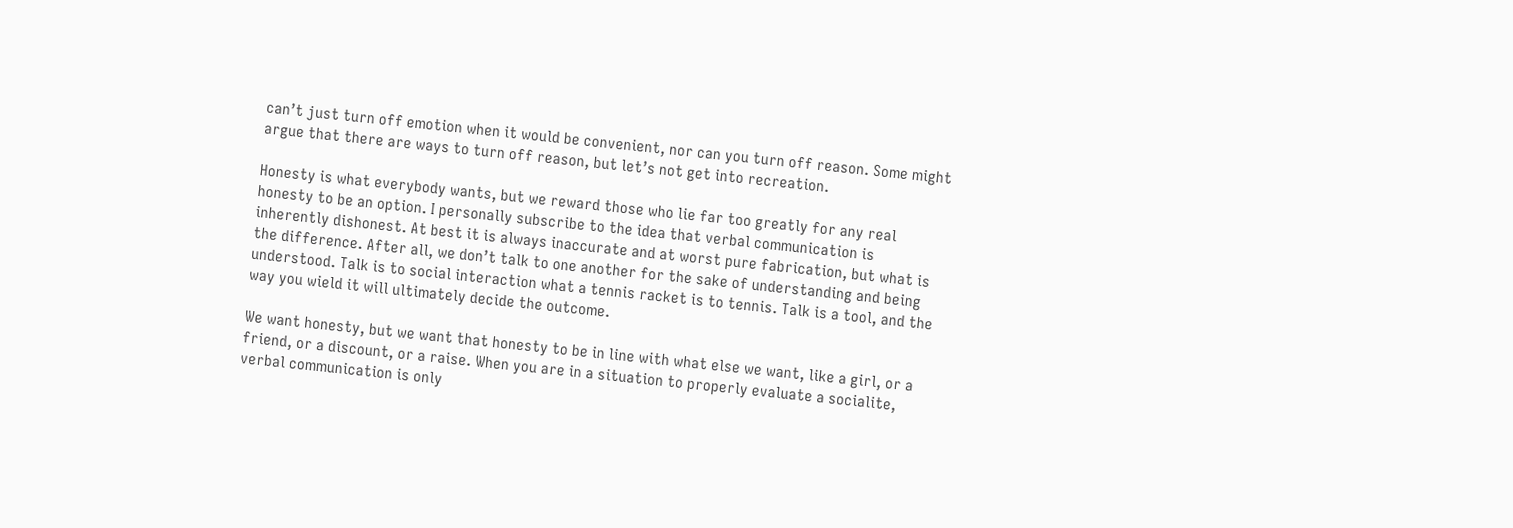can’t just turn off emotion when it would be convenient, nor can you turn off reason. Some might argue that there are ways to turn off reason, but let’s not get into recreation.

Honesty is what everybody wants, but we reward those who lie far too greatly for any real honesty to be an option. I personally subscribe to the idea that verbal communication is inherently dishonest. At best it is always inaccurate and at worst pure fabrication, but what is the difference. After all, we don’t talk to one another for the sake of understanding and being understood. Talk is to social interaction what a tennis racket is to tennis. Talk is a tool, and the way you wield it will ultimately decide the outcome.

We want honesty, but we want that honesty to be in line with what else we want, like a girl, or a friend, or a discount, or a raise. When you are in a situation to properly evaluate a socialite, verbal communication is only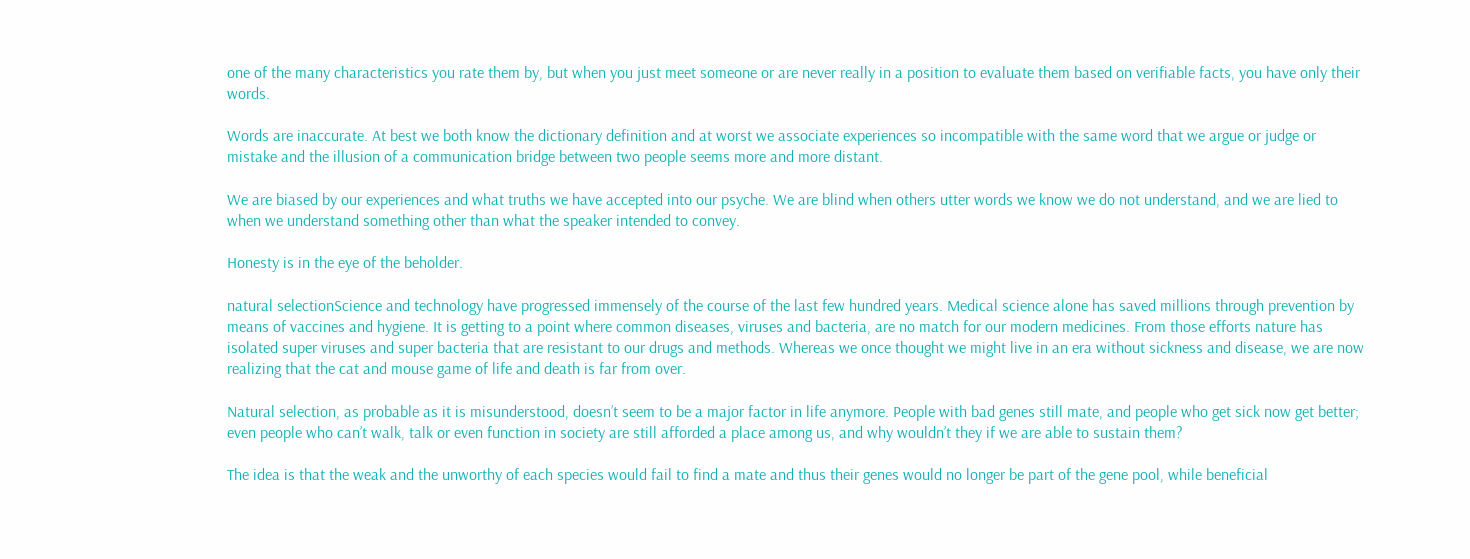one of the many characteristics you rate them by, but when you just meet someone or are never really in a position to evaluate them based on verifiable facts, you have only their words.

Words are inaccurate. At best we both know the dictionary definition and at worst we associate experiences so incompatible with the same word that we argue or judge or mistake and the illusion of a communication bridge between two people seems more and more distant.

We are biased by our experiences and what truths we have accepted into our psyche. We are blind when others utter words we know we do not understand, and we are lied to when we understand something other than what the speaker intended to convey.

Honesty is in the eye of the beholder.

natural selectionScience and technology have progressed immensely of the course of the last few hundred years. Medical science alone has saved millions through prevention by means of vaccines and hygiene. It is getting to a point where common diseases, viruses and bacteria, are no match for our modern medicines. From those efforts nature has isolated super viruses and super bacteria that are resistant to our drugs and methods. Whereas we once thought we might live in an era without sickness and disease, we are now realizing that the cat and mouse game of life and death is far from over.

Natural selection, as probable as it is misunderstood, doesn’t seem to be a major factor in life anymore. People with bad genes still mate, and people who get sick now get better; even people who can’t walk, talk or even function in society are still afforded a place among us, and why wouldn’t they if we are able to sustain them?

The idea is that the weak and the unworthy of each species would fail to find a mate and thus their genes would no longer be part of the gene pool, while beneficial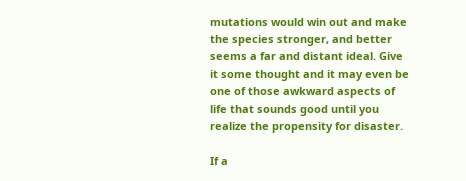mutations would win out and make the species stronger, and better seems a far and distant ideal. Give it some thought and it may even be one of those awkward aspects of life that sounds good until you realize the propensity for disaster.

If a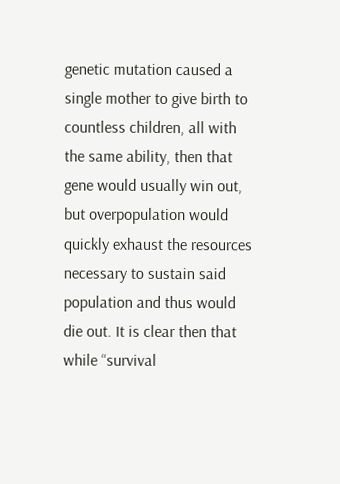genetic mutation caused a single mother to give birth to countless children, all with the same ability, then that gene would usually win out, but overpopulation would quickly exhaust the resources necessary to sustain said population and thus would die out. It is clear then that while “survival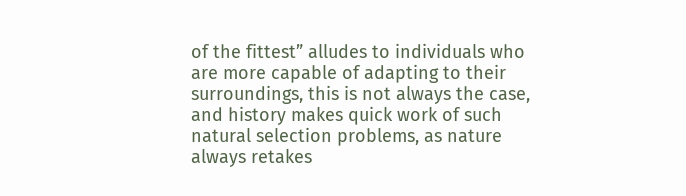of the fittest” alludes to individuals who are more capable of adapting to their surroundings, this is not always the case, and history makes quick work of such natural selection problems, as nature always retakes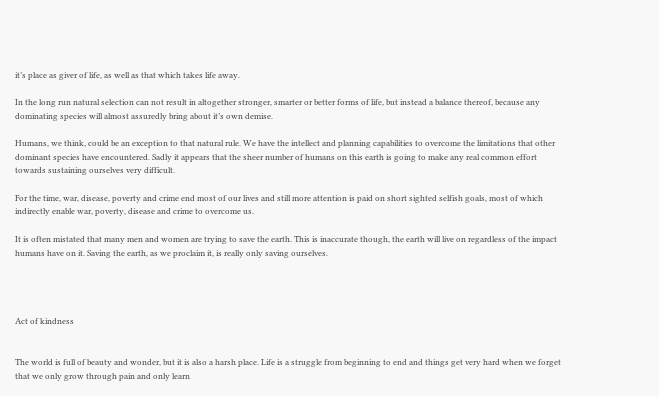it’s place as giver of life, as well as that which takes life away.

In the long run natural selection can not result in altogether stronger, smarter or better forms of life, but instead a balance thereof, because any dominating species will almost assuredly bring about it’s own demise.

Humans, we think, could be an exception to that natural rule. We have the intellect and planning capabilities to overcome the limitations that other dominant species have encountered. Sadly it appears that the sheer number of humans on this earth is going to make any real common effort towards sustaining ourselves very difficult.

For the time, war, disease, poverty and crime end most of our lives and still more attention is paid on short sighted selfish goals, most of which indirectly enable war, poverty, disease and crime to overcome us.

It is often mistated that many men and women are trying to save the earth. This is inaccurate though, the earth will live on regardless of the impact humans have on it. Saving the earth, as we proclaim it, is really only saving ourselves.




Act of kindness


The world is full of beauty and wonder, but it is also a harsh place. Life is a struggle from beginning to end and things get very hard when we forget that we only grow through pain and only learn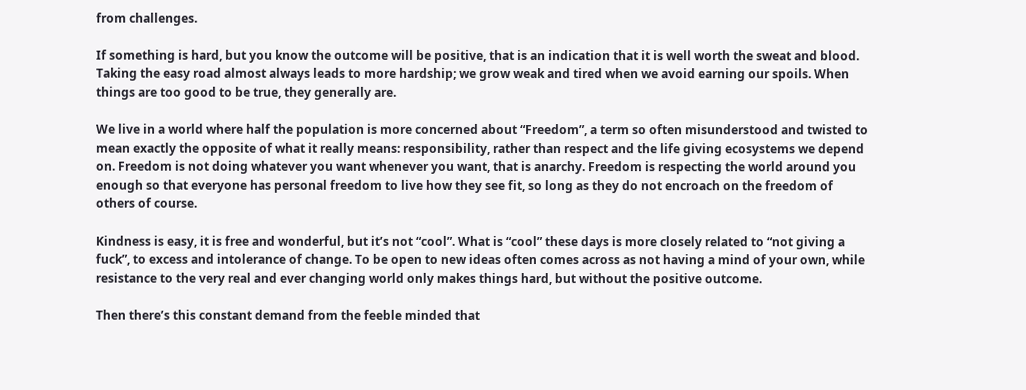from challenges.

If something is hard, but you know the outcome will be positive, that is an indication that it is well worth the sweat and blood. Taking the easy road almost always leads to more hardship; we grow weak and tired when we avoid earning our spoils. When things are too good to be true, they generally are.

We live in a world where half the population is more concerned about “Freedom”, a term so often misunderstood and twisted to mean exactly the opposite of what it really means: responsibility, rather than respect and the life giving ecosystems we depend on. Freedom is not doing whatever you want whenever you want, that is anarchy. Freedom is respecting the world around you enough so that everyone has personal freedom to live how they see fit, so long as they do not encroach on the freedom of others of course.

Kindness is easy, it is free and wonderful, but it’s not “cool”. What is “cool” these days is more closely related to “not giving a fuck”, to excess and intolerance of change. To be open to new ideas often comes across as not having a mind of your own, while resistance to the very real and ever changing world only makes things hard, but without the positive outcome.

Then there’s this constant demand from the feeble minded that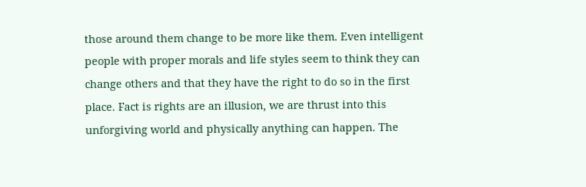those around them change to be more like them. Even intelligent people with proper morals and life styles seem to think they can change others and that they have the right to do so in the first place. Fact is rights are an illusion, we are thrust into this unforgiving world and physically anything can happen. The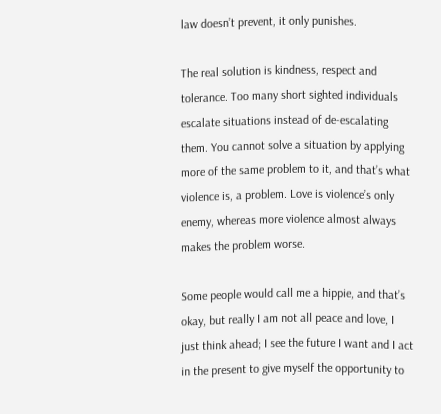law doesn’t prevent, it only punishes.

The real solution is kindness, respect and tolerance. Too many short sighted individuals escalate situations instead of de-escalating them. You cannot solve a situation by applying more of the same problem to it, and that’s what violence is, a problem. Love is violence’s only enemy, whereas more violence almost always makes the problem worse.

Some people would call me a hippie, and that’s okay, but really I am not all peace and love, I just think ahead; I see the future I want and I act in the present to give myself the opportunity to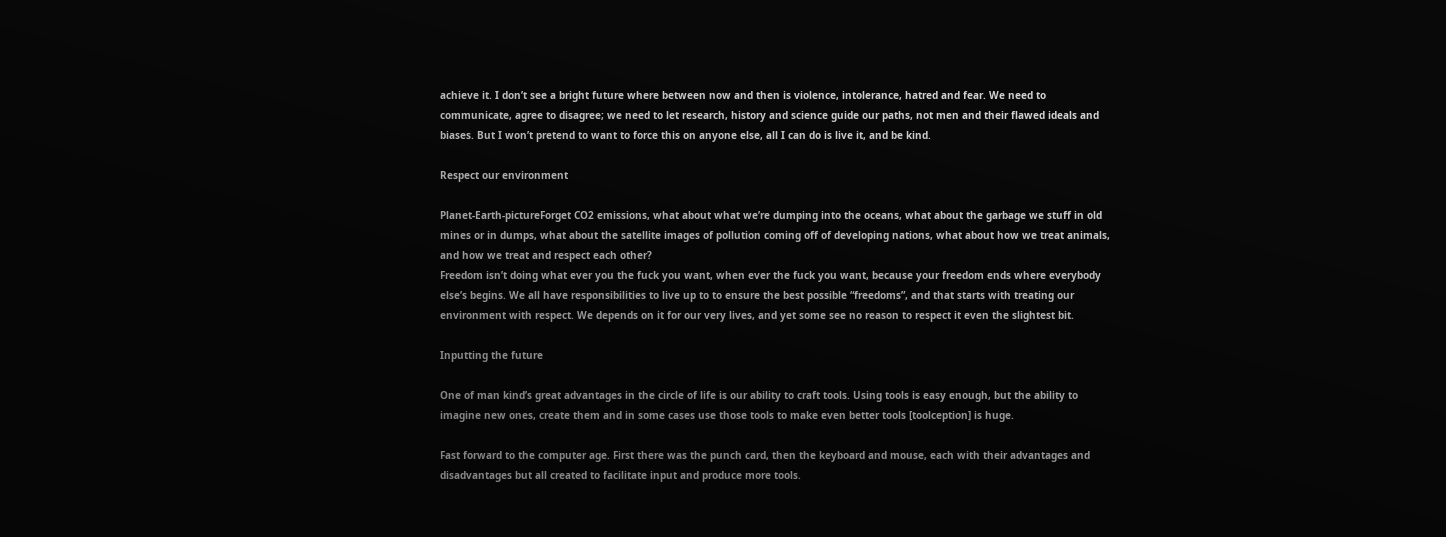achieve it. I don’t see a bright future where between now and then is violence, intolerance, hatred and fear. We need to communicate, agree to disagree; we need to let research, history and science guide our paths, not men and their flawed ideals and biases. But I won’t pretend to want to force this on anyone else, all I can do is live it, and be kind.

Respect our environment

Planet-Earth-pictureForget CO2 emissions, what about what we’re dumping into the oceans, what about the garbage we stuff in old mines or in dumps, what about the satellite images of pollution coming off of developing nations, what about how we treat animals, and how we treat and respect each other?
Freedom isn’t doing what ever you the fuck you want, when ever the fuck you want, because your freedom ends where everybody else’s begins. We all have responsibilities to live up to to ensure the best possible “freedoms”, and that starts with treating our environment with respect. We depends on it for our very lives, and yet some see no reason to respect it even the slightest bit.

Inputting the future

One of man kind’s great advantages in the circle of life is our ability to craft tools. Using tools is easy enough, but the ability to imagine new ones, create them and in some cases use those tools to make even better tools [toolception] is huge.

Fast forward to the computer age. First there was the punch card, then the keyboard and mouse, each with their advantages and disadvantages but all created to facilitate input and produce more tools.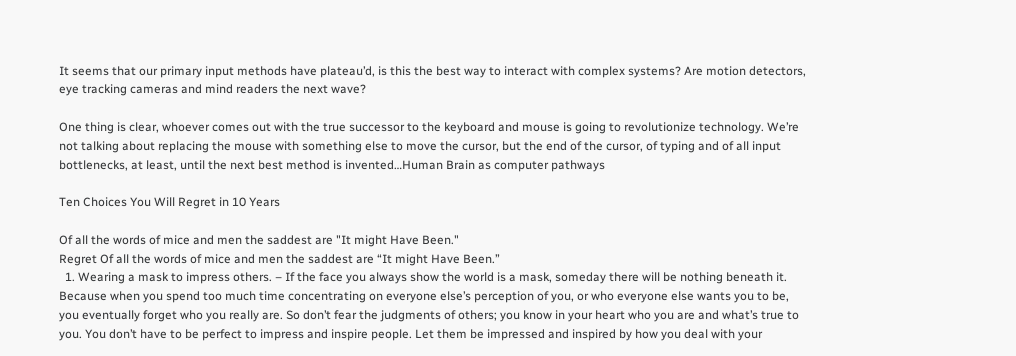It seems that our primary input methods have plateau’d, is this the best way to interact with complex systems? Are motion detectors, eye tracking cameras and mind readers the next wave?

One thing is clear, whoever comes out with the true successor to the keyboard and mouse is going to revolutionize technology. We’re not talking about replacing the mouse with something else to move the cursor, but the end of the cursor, of typing and of all input bottlenecks, at least, until the next best method is invented…Human Brain as computer pathways

Ten Choices You Will Regret in 10 Years

Of all the words of mice and men the saddest are "It might Have Been."
Regret Of all the words of mice and men the saddest are “It might Have Been.”
  1. Wearing a mask to impress others. – If the face you always show the world is a mask, someday there will be nothing beneath it. Because when you spend too much time concentrating on everyone else’s perception of you, or who everyone else wants you to be, you eventually forget who you really are. So don’t fear the judgments of others; you know in your heart who you are and what’s true to you. You don’t have to be perfect to impress and inspire people. Let them be impressed and inspired by how you deal with your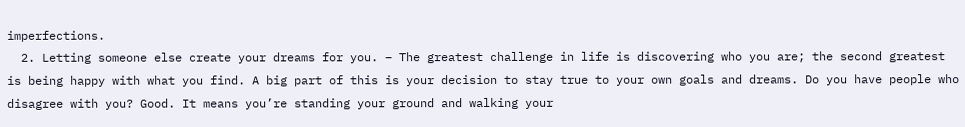imperfections.
  2. Letting someone else create your dreams for you. – The greatest challenge in life is discovering who you are; the second greatest is being happy with what you find. A big part of this is your decision to stay true to your own goals and dreams. Do you have people who disagree with you? Good. It means you’re standing your ground and walking your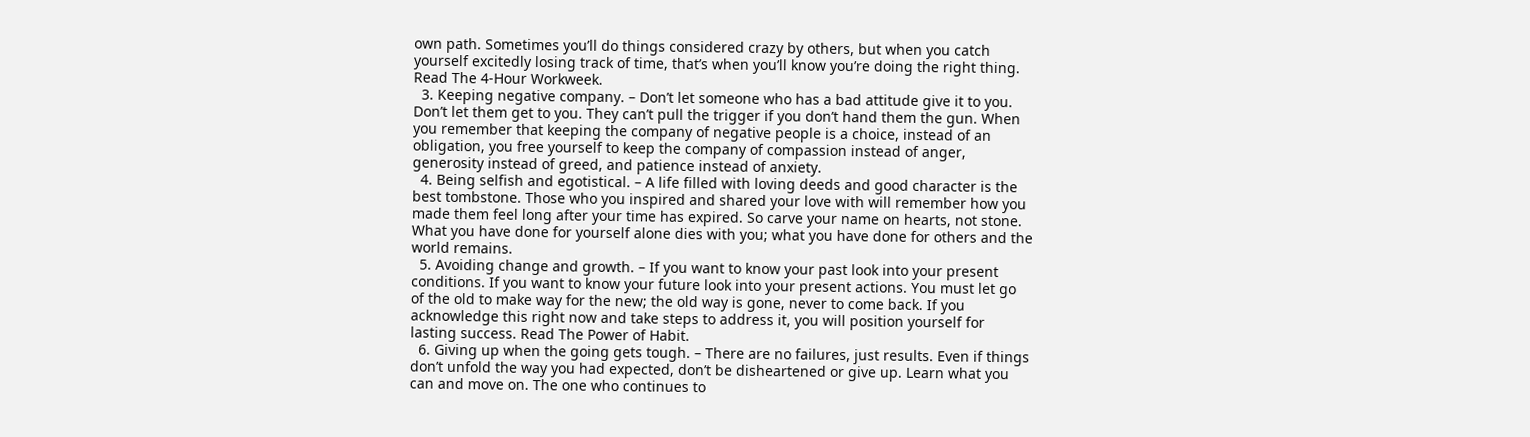own path. Sometimes you’ll do things considered crazy by others, but when you catch yourself excitedly losing track of time, that’s when you’ll know you’re doing the right thing. Read The 4-Hour Workweek.
  3. Keeping negative company. – Don’t let someone who has a bad attitude give it to you. Don’t let them get to you. They can’t pull the trigger if you don’t hand them the gun. When you remember that keeping the company of negative people is a choice, instead of an obligation, you free yourself to keep the company of compassion instead of anger, generosity instead of greed, and patience instead of anxiety.
  4. Being selfish and egotistical. – A life filled with loving deeds and good character is the best tombstone. Those who you inspired and shared your love with will remember how you made them feel long after your time has expired. So carve your name on hearts, not stone. What you have done for yourself alone dies with you; what you have done for others and the world remains.
  5. Avoiding change and growth. – If you want to know your past look into your present conditions. If you want to know your future look into your present actions. You must let go of the old to make way for the new; the old way is gone, never to come back. If you acknowledge this right now and take steps to address it, you will position yourself for lasting success. Read The Power of Habit.
  6. Giving up when the going gets tough. – There are no failures, just results. Even if things don’t unfold the way you had expected, don’t be disheartened or give up. Learn what you can and move on. The one who continues to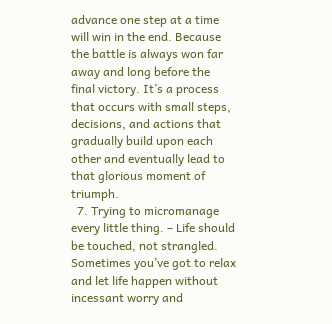advance one step at a time will win in the end. Because the battle is always won far away and long before the final victory. It’s a process that occurs with small steps, decisions, and actions that gradually build upon each other and eventually lead to that glorious moment of triumph.
  7. Trying to micromanage every little thing. – Life should be touched, not strangled. Sometimes you’ve got to relax and let life happen without incessant worry and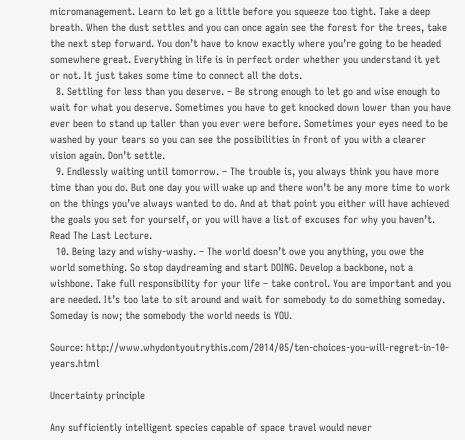micromanagement. Learn to let go a little before you squeeze too tight. Take a deep breath. When the dust settles and you can once again see the forest for the trees, take the next step forward. You don’t have to know exactly where you’re going to be headed somewhere great. Everything in life is in perfect order whether you understand it yet or not. It just takes some time to connect all the dots.
  8. Settling for less than you deserve. – Be strong enough to let go and wise enough to wait for what you deserve. Sometimes you have to get knocked down lower than you have ever been to stand up taller than you ever were before. Sometimes your eyes need to be washed by your tears so you can see the possibilities in front of you with a clearer vision again. Don’t settle.
  9. Endlessly waiting until tomorrow. – The trouble is, you always think you have more time than you do. But one day you will wake up and there won’t be any more time to work on the things you’ve always wanted to do. And at that point you either will have achieved the goals you set for yourself, or you will have a list of excuses for why you haven’t. Read The Last Lecture.
  10. Being lazy and wishy-washy. – The world doesn’t owe you anything, you owe the world something. So stop daydreaming and start DOING. Develop a backbone, not a wishbone. Take full responsibility for your life – take control. You are important and you are needed. It’s too late to sit around and wait for somebody to do something someday. Someday is now; the somebody the world needs is YOU.

Source: http://www.whydontyoutrythis.com/2014/05/ten-choices-you-will-regret-in-10-years.html

Uncertainty principle

Any sufficiently intelligent species capable of space travel would never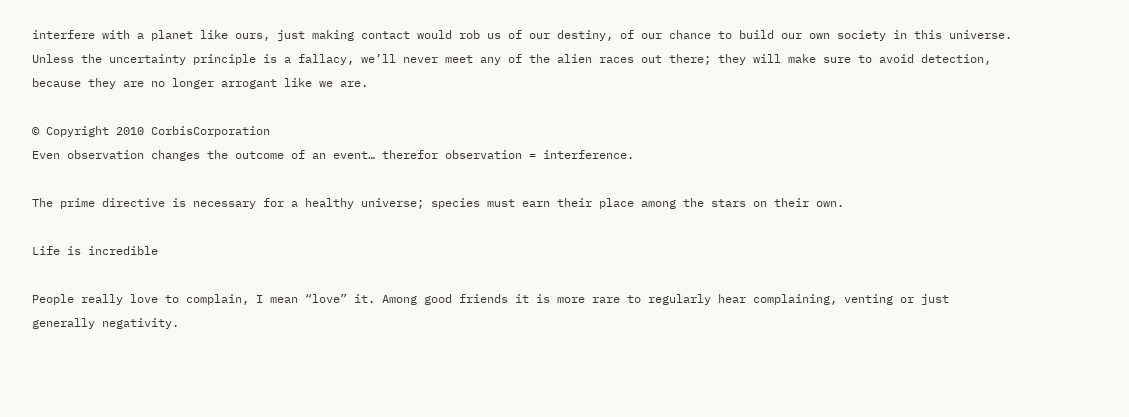interfere with a planet like ours, just making contact would rob us of our destiny, of our chance to build our own society in this universe.
Unless the uncertainty principle is a fallacy, we’ll never meet any of the alien races out there; they will make sure to avoid detection, because they are no longer arrogant like we are.

© Copyright 2010 CorbisCorporation
Even observation changes the outcome of an event… therefor observation = interference.

The prime directive is necessary for a healthy universe; species must earn their place among the stars on their own.

Life is incredible

People really love to complain, I mean “love” it. Among good friends it is more rare to regularly hear complaining, venting or just generally negativity.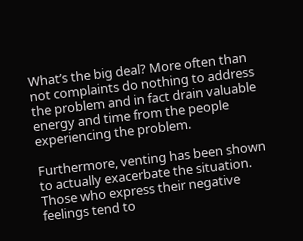What’s the big deal? More often than not complaints do nothing to address the problem and in fact drain valuable energy and time from the people experiencing the problem.

Furthermore, venting has been shown to actually exacerbate the situation. Those who express their negative feelings tend to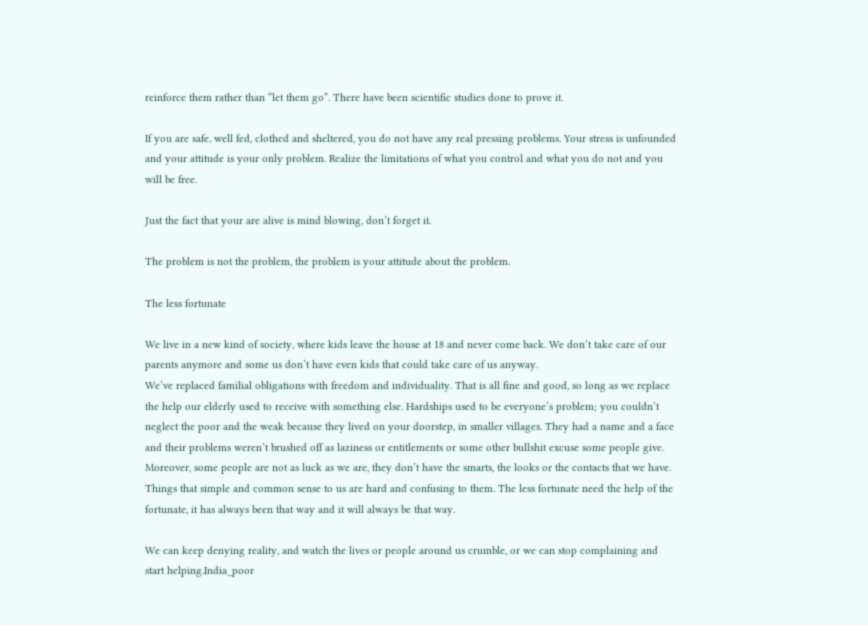reinforce them rather than “let them go”. There have been scientific studies done to prove it.

If you are safe, well fed, clothed and sheltered, you do not have any real pressing problems. Your stress is unfounded and your attitude is your only problem. Realize the limitations of what you control and what you do not and you will be free.

Just the fact that your are alive is mind blowing, don’t forget it.

The problem is not the problem, the problem is your attitude about the problem.

The less fortunate

We live in a new kind of society, where kids leave the house at 18 and never come back. We don’t take care of our parents anymore and some us don’t have even kids that could take care of us anyway.
We’ve replaced familial obligations with freedom and individuality. That is all fine and good, so long as we replace the help our elderly used to receive with something else. Hardships used to be everyone’s problem; you couldn’t neglect the poor and the weak because they lived on your doorstep, in smaller villages. They had a name and a face and their problems weren’t brushed off as laziness or entitlements or some other bullshit excuse some people give.
Moreover, some people are not as luck as we are, they don’t have the smarts, the looks or the contacts that we have. Things that simple and common sense to us are hard and confusing to them. The less fortunate need the help of the fortunate, it has always been that way and it will always be that way.

We can keep denying reality, and watch the lives or people around us crumble, or we can stop complaining and start helping.India_poor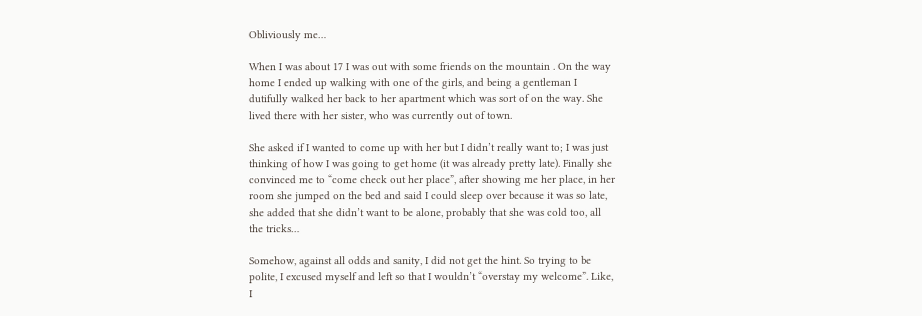Obliviously me…

When I was about 17 I was out with some friends on the mountain . On the way home I ended up walking with one of the girls, and being a gentleman I dutifully walked her back to her apartment which was sort of on the way. She lived there with her sister, who was currently out of town.

She asked if I wanted to come up with her but I didn’t really want to; I was just thinking of how I was going to get home (it was already pretty late). Finally she convinced me to “come check out her place”, after showing me her place, in her room she jumped on the bed and said I could sleep over because it was so late, she added that she didn’t want to be alone, probably that she was cold too, all the tricks…

Somehow, against all odds and sanity, I did not get the hint. So trying to be polite, I excused myself and left so that I wouldn’t “overstay my welcome”. Like, I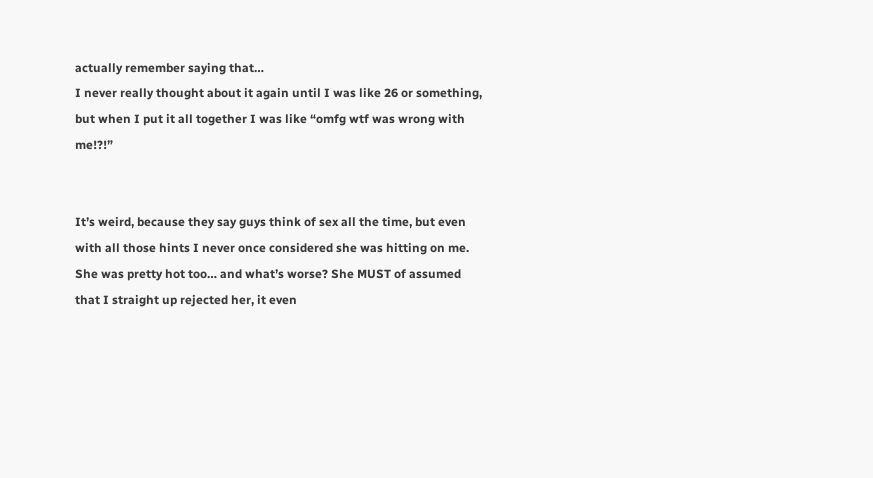actually remember saying that…
I never really thought about it again until I was like 26 or something, but when I put it all together I was like “omfg wtf was wrong with me!?!”


It’s weird, because they say guys think of sex all the time, but even with all those hints I never once considered she was hitting on me. She was pretty hot too… and what’s worse? She MUST of assumed that I straight up rejected her, it even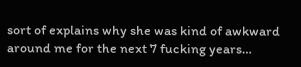sort of explains why she was kind of awkward around me for the next 7 fucking years…